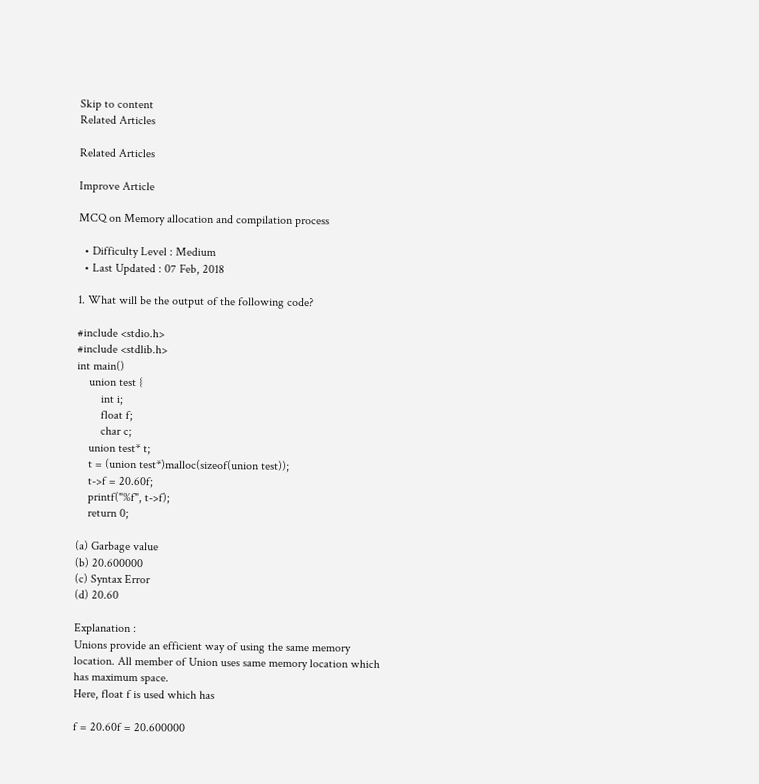Skip to content
Related Articles

Related Articles

Improve Article

MCQ on Memory allocation and compilation process

  • Difficulty Level : Medium
  • Last Updated : 07 Feb, 2018

1. What will be the output of the following code?

#include <stdio.h>
#include <stdlib.h>
int main()
    union test {
        int i;
        float f;
        char c;
    union test* t;
    t = (union test*)malloc(sizeof(union test));
    t->f = 20.60f;
    printf("%f", t->f);
    return 0;

(a) Garbage value
(b) 20.600000
(c) Syntax Error
(d) 20.60

Explanation :
Unions provide an efficient way of using the same memory location. All member of Union uses same memory location which has maximum space.
Here, float f is used which has

f = 20.60f = 20.600000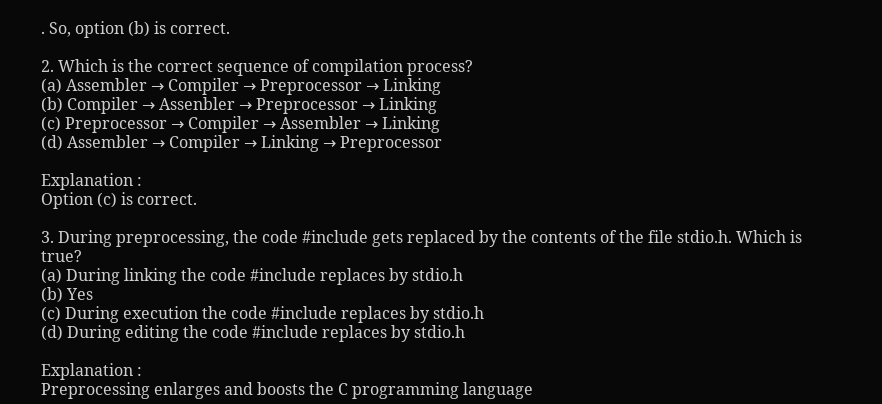. So, option (b) is correct.

2. Which is the correct sequence of compilation process?
(a) Assembler → Compiler → Preprocessor → Linking
(b) Compiler → Assenbler → Preprocessor → Linking
(c) Preprocessor → Compiler → Assembler → Linking
(d) Assembler → Compiler → Linking → Preprocessor

Explanation :
Option (c) is correct.

3. During preprocessing, the code #include gets replaced by the contents of the file stdio.h. Which is true?
(a) During linking the code #include replaces by stdio.h
(b) Yes
(c) During execution the code #include replaces by stdio.h
(d) During editing the code #include replaces by stdio.h

Explanation :
Preprocessing enlarges and boosts the C programming language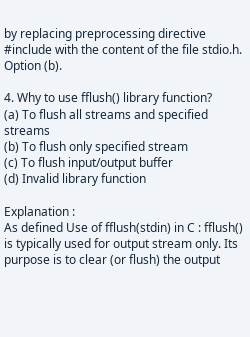by replacing preprocessing directive #include with the content of the file stdio.h.
Option (b).

4. Why to use fflush() library function?
(a) To flush all streams and specified streams
(b) To flush only specified stream
(c) To flush input/output buffer
(d) Invalid library function

Explanation :
As defined Use of fflush(stdin) in C : fflush() is typically used for output stream only. Its purpose is to clear (or flush) the output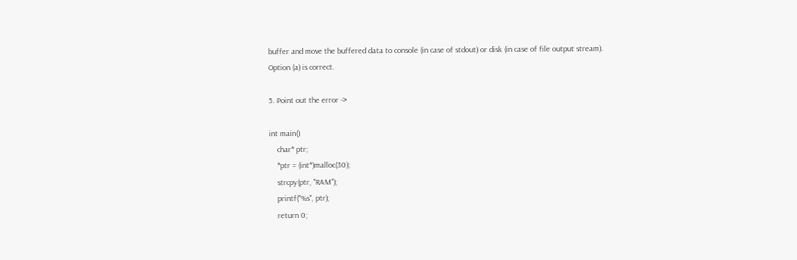buffer and move the buffered data to console (in case of stdout) or disk (in case of file output stream).
Option (a) is correct.

5. Point out the error ->

int main()
    char* ptr;
    *ptr = (int*)malloc(30);
    strcpy(ptr, "RAM");
    printf("%s", ptr);
    return 0;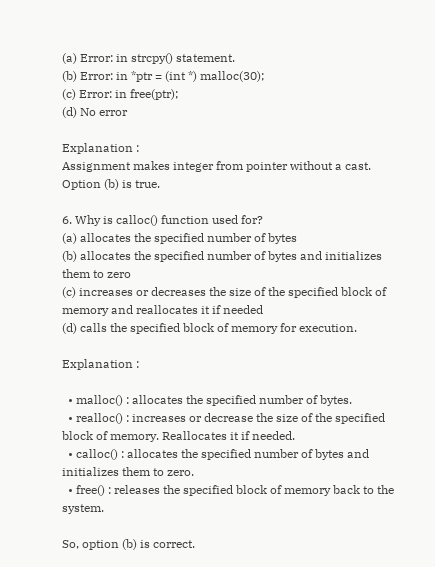(a) Error: in strcpy() statement.
(b) Error: in *ptr = (int *) malloc(30);
(c) Error: in free(ptr);
(d) No error

Explanation :
Assignment makes integer from pointer without a cast. Option (b) is true.

6. Why is calloc() function used for?
(a) allocates the specified number of bytes
(b) allocates the specified number of bytes and initializes them to zero
(c) increases or decreases the size of the specified block of memory and reallocates it if needed
(d) calls the specified block of memory for execution.

Explanation :

  • malloc() : allocates the specified number of bytes.
  • realloc() : increases or decrease the size of the specified block of memory. Reallocates it if needed.
  • calloc() : allocates the specified number of bytes and initializes them to zero.
  • free() : releases the specified block of memory back to the system.

So, option (b) is correct.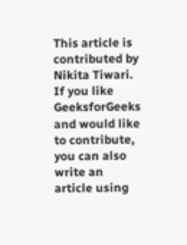This article is contributed by Nikita Tiwari. If you like GeeksforGeeks and would like to contribute, you can also write an article using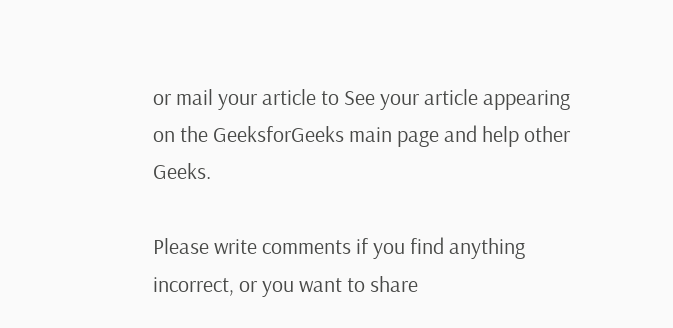or mail your article to See your article appearing on the GeeksforGeeks main page and help other Geeks.

Please write comments if you find anything incorrect, or you want to share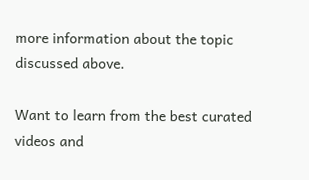more information about the topic discussed above.

Want to learn from the best curated videos and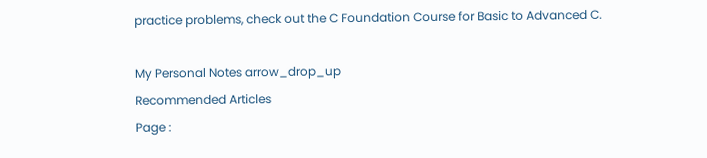practice problems, check out the C Foundation Course for Basic to Advanced C.

My Personal Notes arrow_drop_up
Recommended Articles
Page :